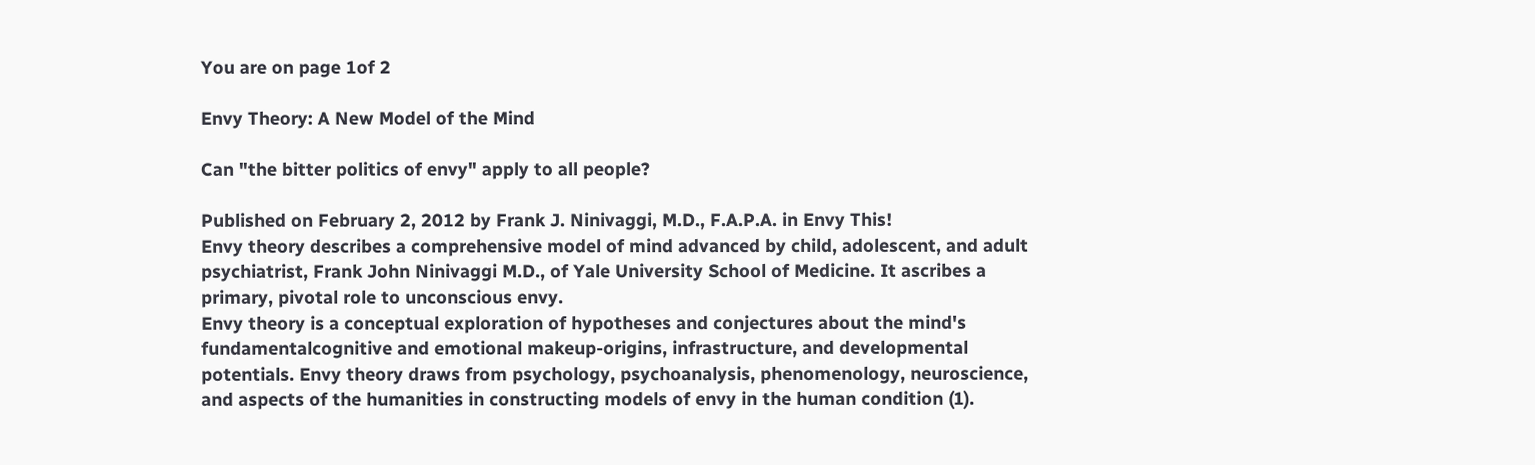You are on page 1of 2

Envy Theory: A New Model of the Mind

Can "the bitter politics of envy" apply to all people?

Published on February 2, 2012 by Frank J. Ninivaggi, M.D., F.A.P.A. in Envy This!
Envy theory describes a comprehensive model of mind advanced by child, adolescent, and adult
psychiatrist, Frank John Ninivaggi M.D., of Yale University School of Medicine. It ascribes a
primary, pivotal role to unconscious envy.
Envy theory is a conceptual exploration of hypotheses and conjectures about the mind's
fundamentalcognitive and emotional makeup-origins, infrastructure, and developmental
potentials. Envy theory draws from psychology, psychoanalysis, phenomenology, neuroscience,
and aspects of the humanities in constructing models of envy in the human condition (1).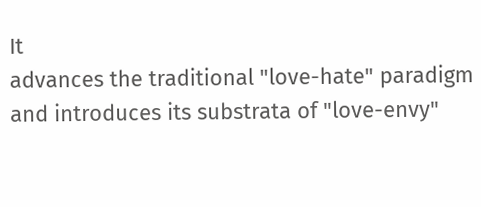It
advances the traditional "love-hate" paradigm and introduces its substrata of "love-envy"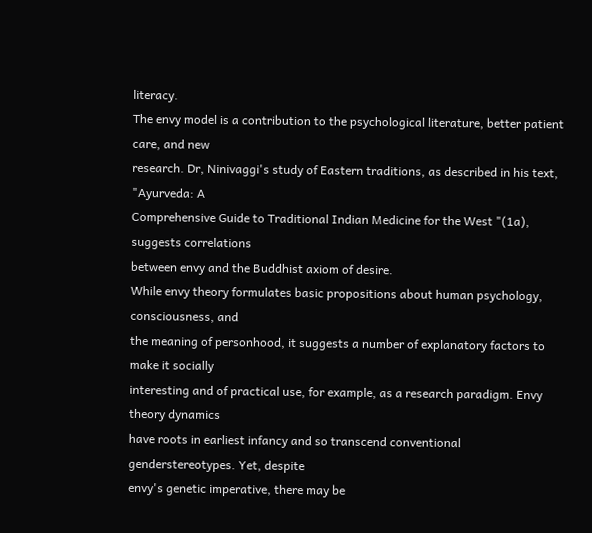literacy.
The envy model is a contribution to the psychological literature, better patient care, and new
research. Dr, Ninivaggi's study of Eastern traditions, as described in his text, "Ayurveda: A
Comprehensive Guide to Traditional Indian Medicine for the West "(1a), suggests correlations
between envy and the Buddhist axiom of desire.
While envy theory formulates basic propositions about human psychology, consciousness, and
the meaning of personhood, it suggests a number of explanatory factors to make it socially
interesting and of practical use, for example, as a research paradigm. Envy theory dynamics
have roots in earliest infancy and so transcend conventional genderstereotypes. Yet, despite
envy's genetic imperative, there may be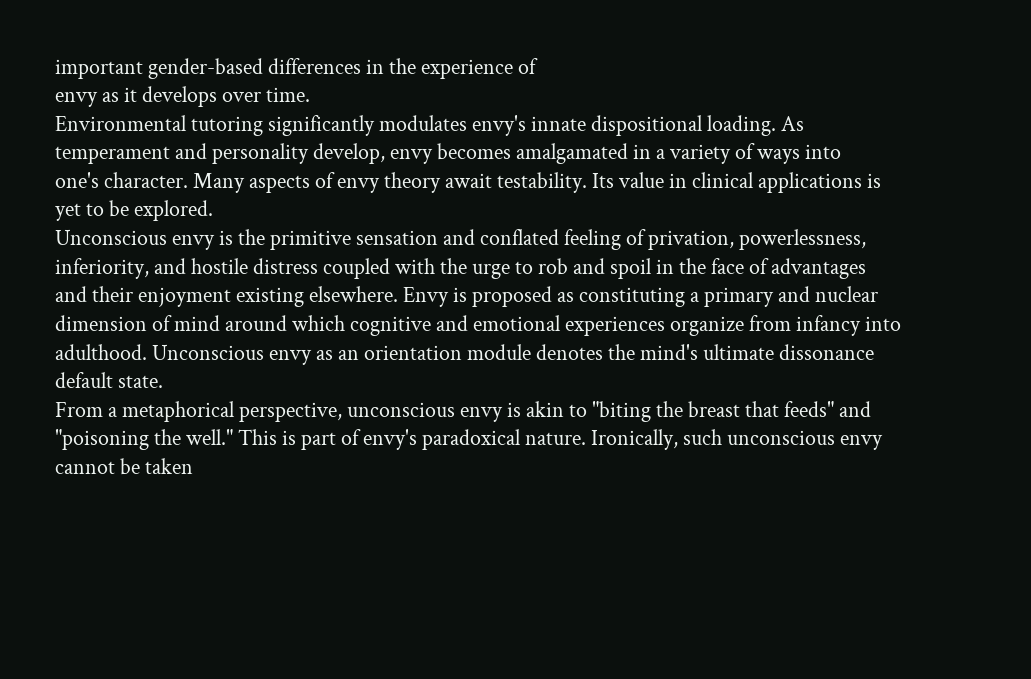important gender-based differences in the experience of
envy as it develops over time.
Environmental tutoring significantly modulates envy's innate dispositional loading. As
temperament and personality develop, envy becomes amalgamated in a variety of ways into
one's character. Many aspects of envy theory await testability. Its value in clinical applications is
yet to be explored.
Unconscious envy is the primitive sensation and conflated feeling of privation, powerlessness,
inferiority, and hostile distress coupled with the urge to rob and spoil in the face of advantages
and their enjoyment existing elsewhere. Envy is proposed as constituting a primary and nuclear
dimension of mind around which cognitive and emotional experiences organize from infancy into
adulthood. Unconscious envy as an orientation module denotes the mind's ultimate dissonance
default state.
From a metaphorical perspective, unconscious envy is akin to "biting the breast that feeds" and
"poisoning the well." This is part of envy's paradoxical nature. Ironically, such unconscious envy
cannot be taken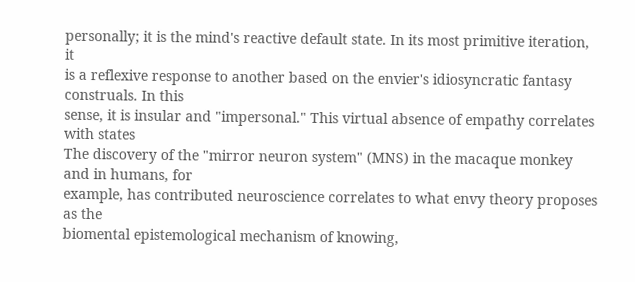personally; it is the mind's reactive default state. In its most primitive iteration, it
is a reflexive response to another based on the envier's idiosyncratic fantasy construals. In this
sense, it is insular and "impersonal." This virtual absence of empathy correlates with states
The discovery of the "mirror neuron system" (MNS) in the macaque monkey and in humans, for
example, has contributed neuroscience correlates to what envy theory proposes as the
biomental epistemological mechanism of knowing,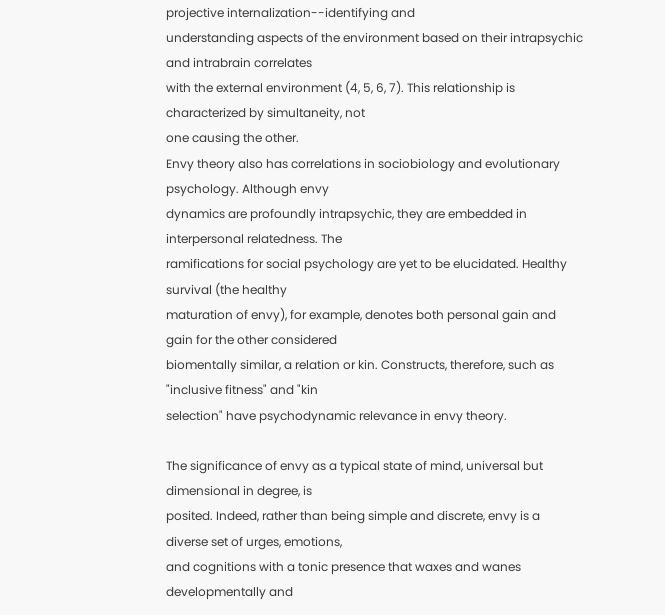projective internalization--identifying and
understanding aspects of the environment based on their intrapsychic and intrabrain correlates
with the external environment (4, 5, 6, 7). This relationship is characterized by simultaneity, not
one causing the other.
Envy theory also has correlations in sociobiology and evolutionary psychology. Although envy
dynamics are profoundly intrapsychic, they are embedded in interpersonal relatedness. The
ramifications for social psychology are yet to be elucidated. Healthy survival (the healthy
maturation of envy), for example, denotes both personal gain and gain for the other considered
biomentally similar, a relation or kin. Constructs, therefore, such as "inclusive fitness" and "kin
selection" have psychodynamic relevance in envy theory.

The significance of envy as a typical state of mind, universal but dimensional in degree, is
posited. Indeed, rather than being simple and discrete, envy is a diverse set of urges, emotions,
and cognitions with a tonic presence that waxes and wanes developmentally and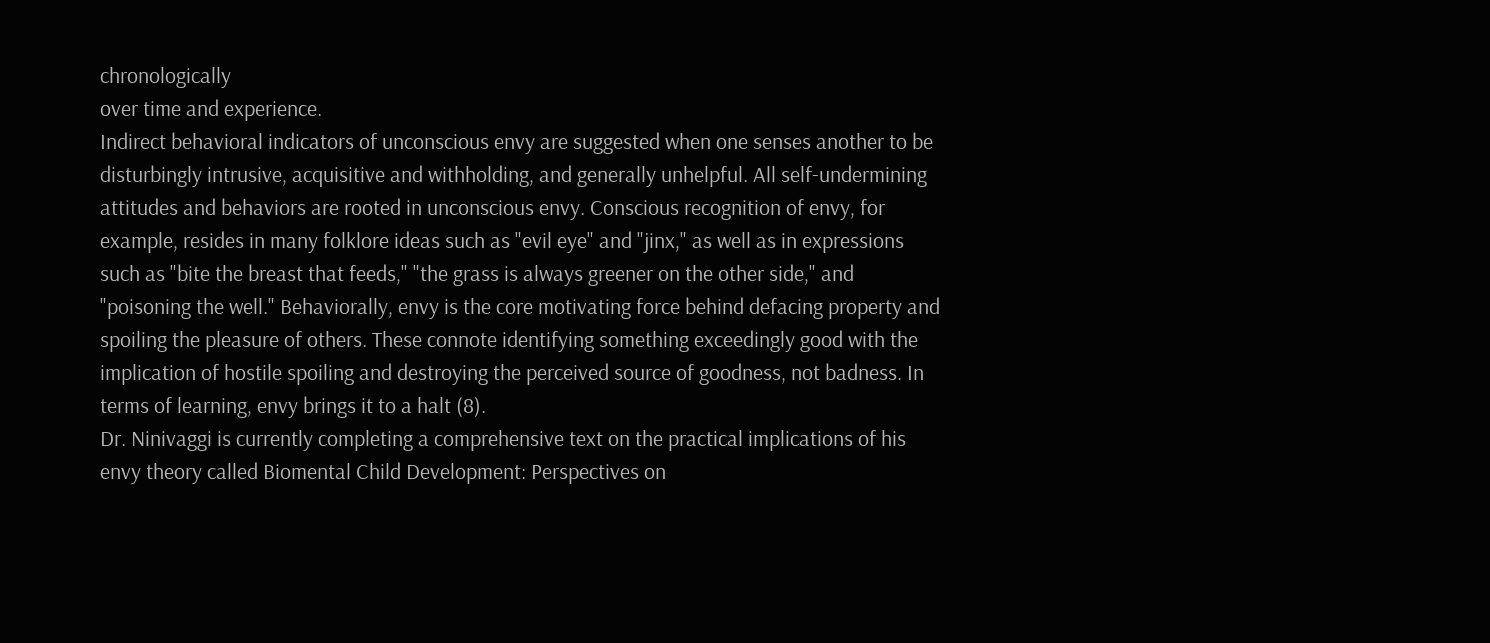chronologically
over time and experience.
Indirect behavioral indicators of unconscious envy are suggested when one senses another to be
disturbingly intrusive, acquisitive and withholding, and generally unhelpful. All self-undermining
attitudes and behaviors are rooted in unconscious envy. Conscious recognition of envy, for
example, resides in many folklore ideas such as "evil eye" and "jinx," as well as in expressions
such as "bite the breast that feeds," "the grass is always greener on the other side," and
"poisoning the well." Behaviorally, envy is the core motivating force behind defacing property and
spoiling the pleasure of others. These connote identifying something exceedingly good with the
implication of hostile spoiling and destroying the perceived source of goodness, not badness. In
terms of learning, envy brings it to a halt (8).
Dr. Ninivaggi is currently completing a comprehensive text on the practical implications of his
envy theory called Biomental Child Development: Perspectives on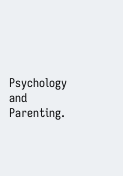Psychology and Parenting.